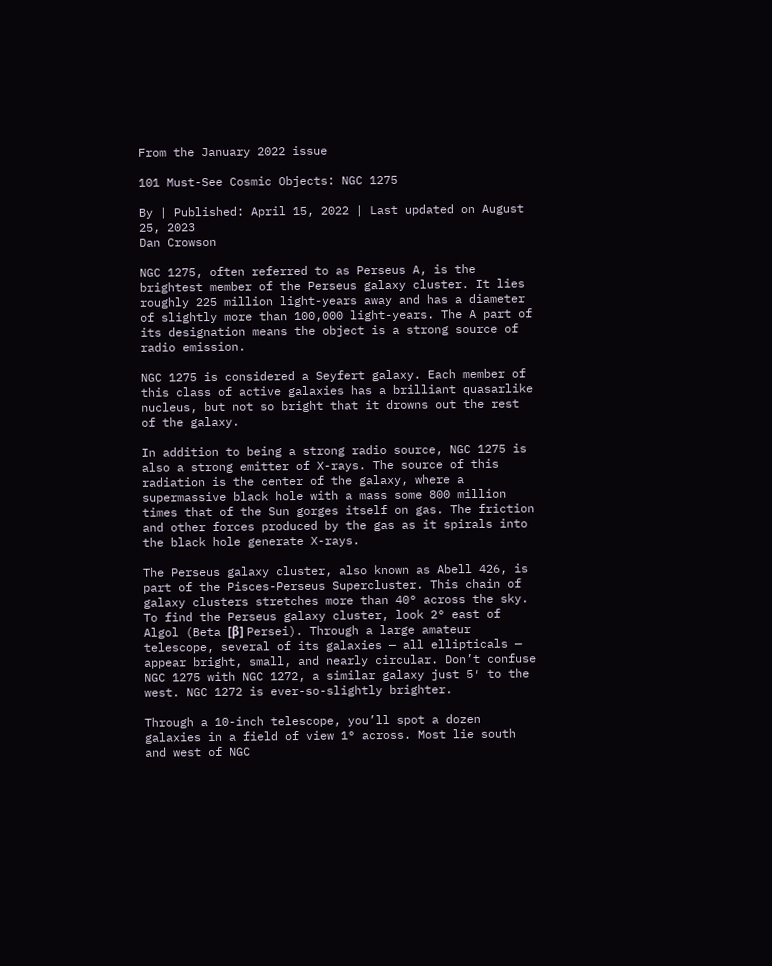From the January 2022 issue

101 Must-See Cosmic Objects: NGC 1275

By | Published: April 15, 2022 | Last updated on August 25, 2023
Dan Crowson

NGC 1275, often referred to as Perseus A, is the brightest member of the Perseus galaxy cluster. It lies roughly 225 million light-years away and has a diameter of slightly more than 100,000 light-years. The A part of its designation means the object is a strong source of radio emission.

NGC 1275 is considered a Seyfert galaxy. Each member of this class of active galaxies has a brilliant quasarlike nucleus, but not so bright that it drowns out the rest of the galaxy.

In addition to being a strong radio source, NGC 1275 is also a strong emitter of X-rays. The source of this radiation is the center of the galaxy, where a supermassive black hole with a mass some 800 million times that of the Sun gorges itself on gas. The friction and other forces produced by the gas as it spirals into the black hole generate X-rays.

The Perseus galaxy cluster, also known as Abell 426, is part of the Pisces-Perseus Supercluster. This chain of galaxy clusters stretches more than 40° across the sky. To find the Perseus galaxy cluster, look 2° east of Algol (Beta [β] Persei). Through a large amateur telescope, several of its galaxies — all ellipticals — appear bright, small, and nearly circular. Don’t confuse NGC 1275 with NGC 1272, a similar galaxy just 5′ to the west. NGC 1272 is ever-so-slightly brighter.

Through a 10-inch telescope, you’ll spot a dozen galaxies in a field of view 1° across. Most lie south and west of NGC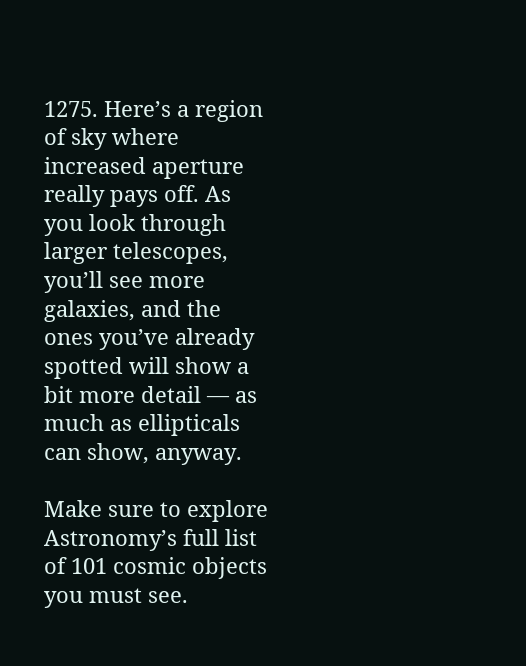1275. Here’s a region of sky where increased aperture really pays off. As you look through larger telescopes, you’ll see more galaxies, and the ones you’ve already spotted will show a bit more detail — as much as ellipticals can show, anyway.

Make sure to explore Astronomy’s full list of 101 cosmic objects you must see.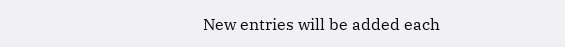New entries will be added each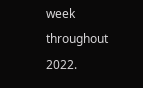week throughout 2022.